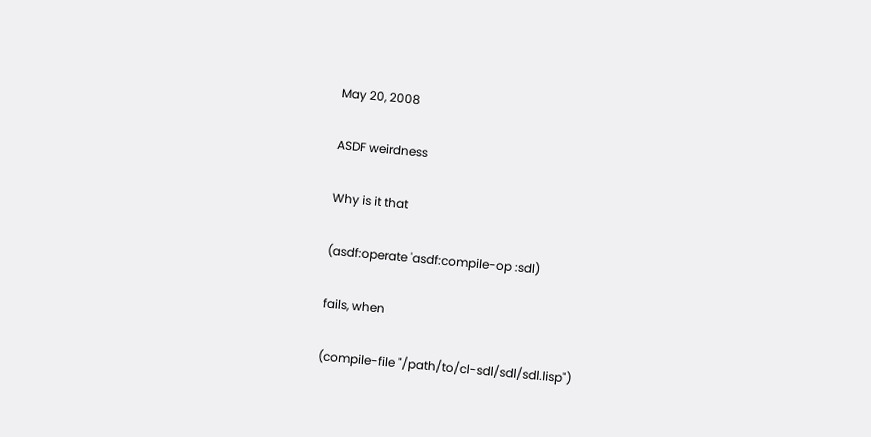May 20, 2008

ASDF weirdness

Why is it that

(asdf:operate 'asdf:compile-op :sdl)

fails, when

(compile-file "/path/to/cl-sdl/sdl/sdl.lisp")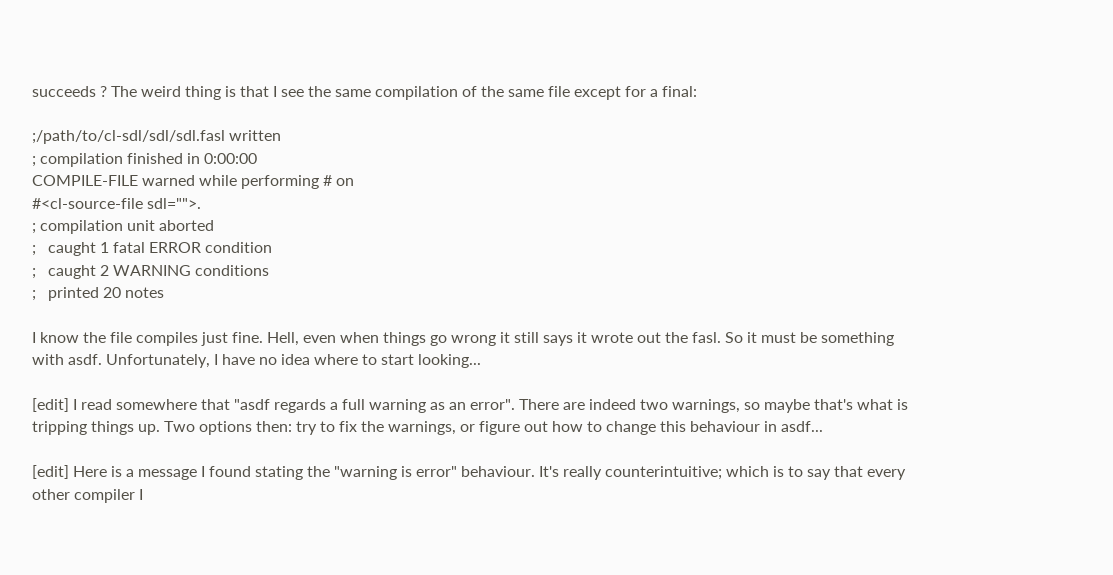succeeds ? The weird thing is that I see the same compilation of the same file except for a final:

;/path/to/cl-sdl/sdl/sdl.fasl written
; compilation finished in 0:00:00
COMPILE-FILE warned while performing # on
#<cl-source-file sdl="">.
; compilation unit aborted
;   caught 1 fatal ERROR condition
;   caught 2 WARNING conditions
;   printed 20 notes

I know the file compiles just fine. Hell, even when things go wrong it still says it wrote out the fasl. So it must be something with asdf. Unfortunately, I have no idea where to start looking...

[edit] I read somewhere that "asdf regards a full warning as an error". There are indeed two warnings, so maybe that's what is tripping things up. Two options then: try to fix the warnings, or figure out how to change this behaviour in asdf...

[edit] Here is a message I found stating the "warning is error" behaviour. It's really counterintuitive; which is to say that every other compiler I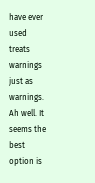have ever used treats warnings just as warnings. Ah well. It seems the best option is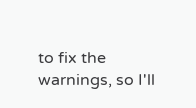to fix the warnings, so I'll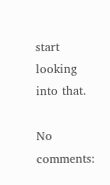start looking into that.

No comments: